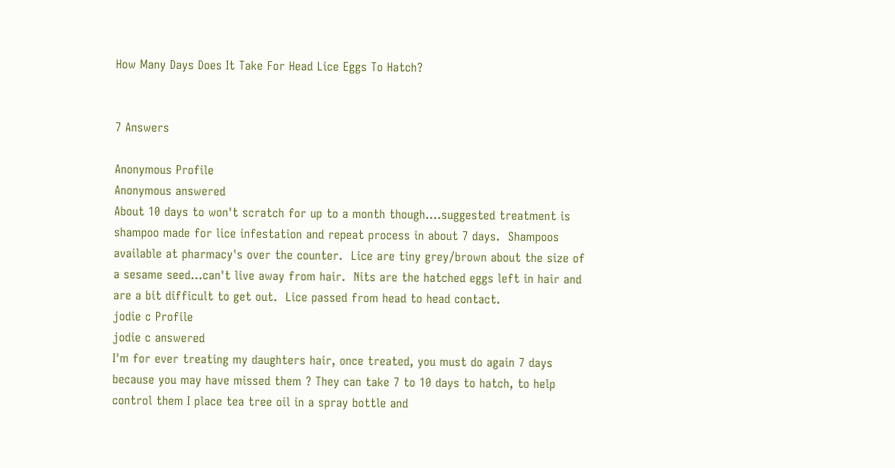How Many Days Does It Take For Head Lice Eggs To Hatch?


7 Answers

Anonymous Profile
Anonymous answered
About 10 days to won't scratch for up to a month though....suggested treatment is shampoo made for lice infestation and repeat process in about 7 days.  Shampoos available at pharmacy's over the counter.  Lice are tiny grey/brown about the size of a sesame seed...can't live away from hair.  Nits are the hatched eggs left in hair and are a bit difficult to get out.  Lice passed from head to head contact.
jodie c Profile
jodie c answered
I'm for ever treating my daughters hair, once treated, you must do again 7 days because you may have missed them ? They can take 7 to 10 days to hatch, to help control them I place tea tree oil in a spray bottle and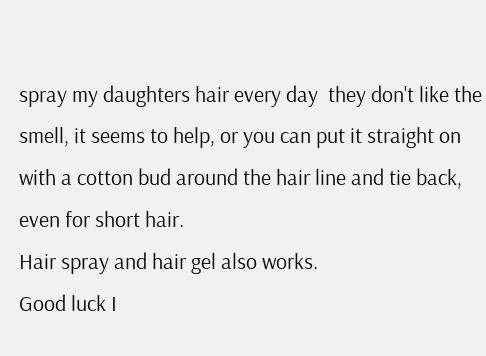spray my daughters hair every day  they don't like the smell, it seems to help, or you can put it straight on with a cotton bud around the hair line and tie back, even for short hair.
Hair spray and hair gel also works.
Good luck I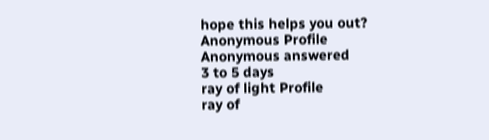hope this helps you out?
Anonymous Profile
Anonymous answered
3 to 5 days
ray of light Profile
ray of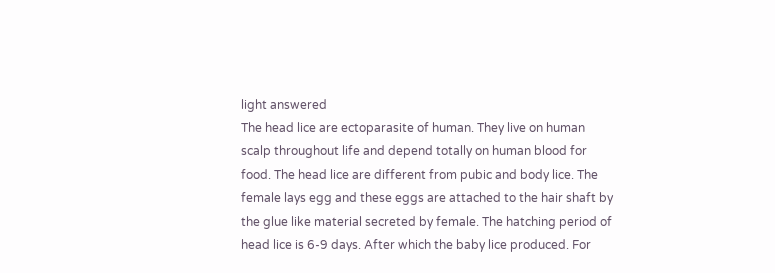light answered
The head lice are ectoparasite of human. They live on human scalp throughout life and depend totally on human blood for food. The head lice are different from pubic and body lice. The female lays egg and these eggs are attached to the hair shaft by the glue like material secreted by female. The hatching period of head lice is 6-9 days. After which the baby lice produced. For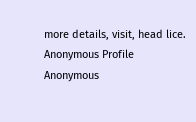more details, visit, head lice.
Anonymous Profile
Anonymous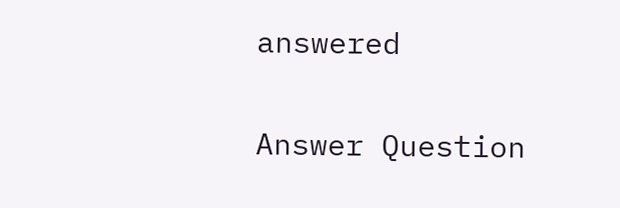answered

Answer Question